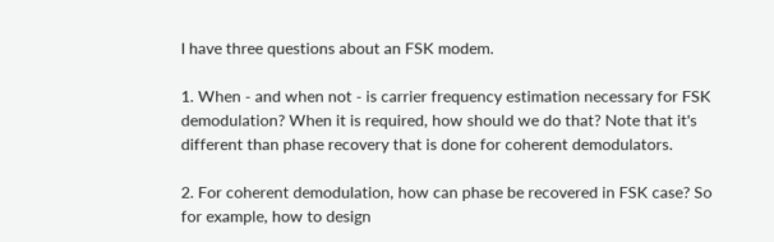I have three questions about an FSK modem.

1. When - and when not - is carrier frequency estimation necessary for FSK
demodulation? When it is required, how should we do that? Note that it's
different than phase recovery that is done for coherent demodulators.

2. For coherent demodulation, how can phase be recovered in FSK case? So
for example, how to design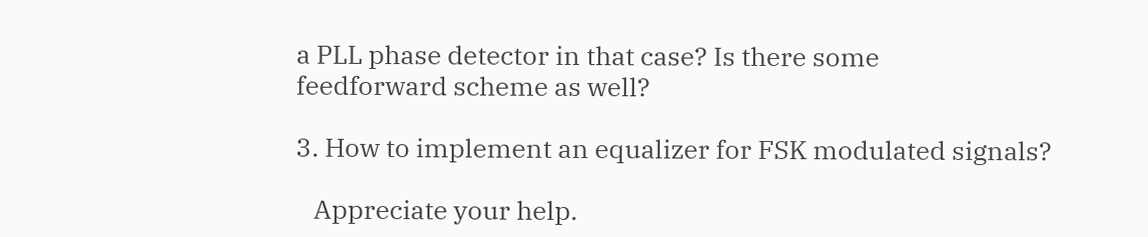a PLL phase detector in that case? Is there some
feedforward scheme as well?

3. How to implement an equalizer for FSK modulated signals?

   Appreciate your help.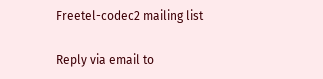Freetel-codec2 mailing list

Reply via email to